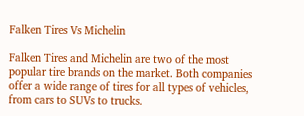Falken Tires Vs Michelin

Falken Tires and Michelin are two of the most popular tire brands on the market. Both companies offer a wide range of tires for all types of vehicles, from cars to SUVs to trucks.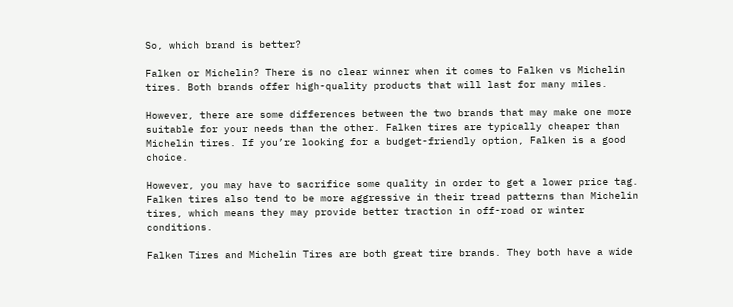So, which brand is better?

Falken or Michelin? There is no clear winner when it comes to Falken vs Michelin tires. Both brands offer high-quality products that will last for many miles.

However, there are some differences between the two brands that may make one more suitable for your needs than the other. Falken tires are typically cheaper than Michelin tires. If you’re looking for a budget-friendly option, Falken is a good choice.

However, you may have to sacrifice some quality in order to get a lower price tag. Falken tires also tend to be more aggressive in their tread patterns than Michelin tires, which means they may provide better traction in off-road or winter conditions.

Falken Tires and Michelin Tires are both great tire brands. They both have a wide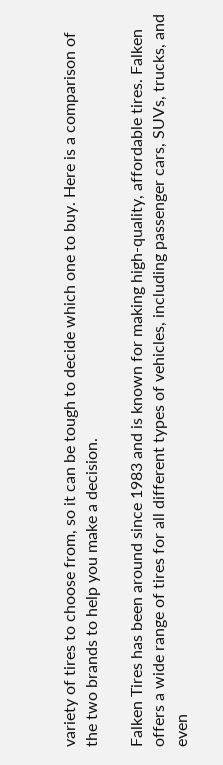variety of tires to choose from, so it can be tough to decide which one to buy. Here is a comparison of the two brands to help you make a decision.

Falken Tires has been around since 1983 and is known for making high-quality, affordable tires. Falken offers a wide range of tires for all different types of vehicles, including passenger cars, SUVs, trucks, and even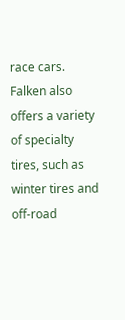race cars. Falken also offers a variety of specialty tires, such as winter tires and off-road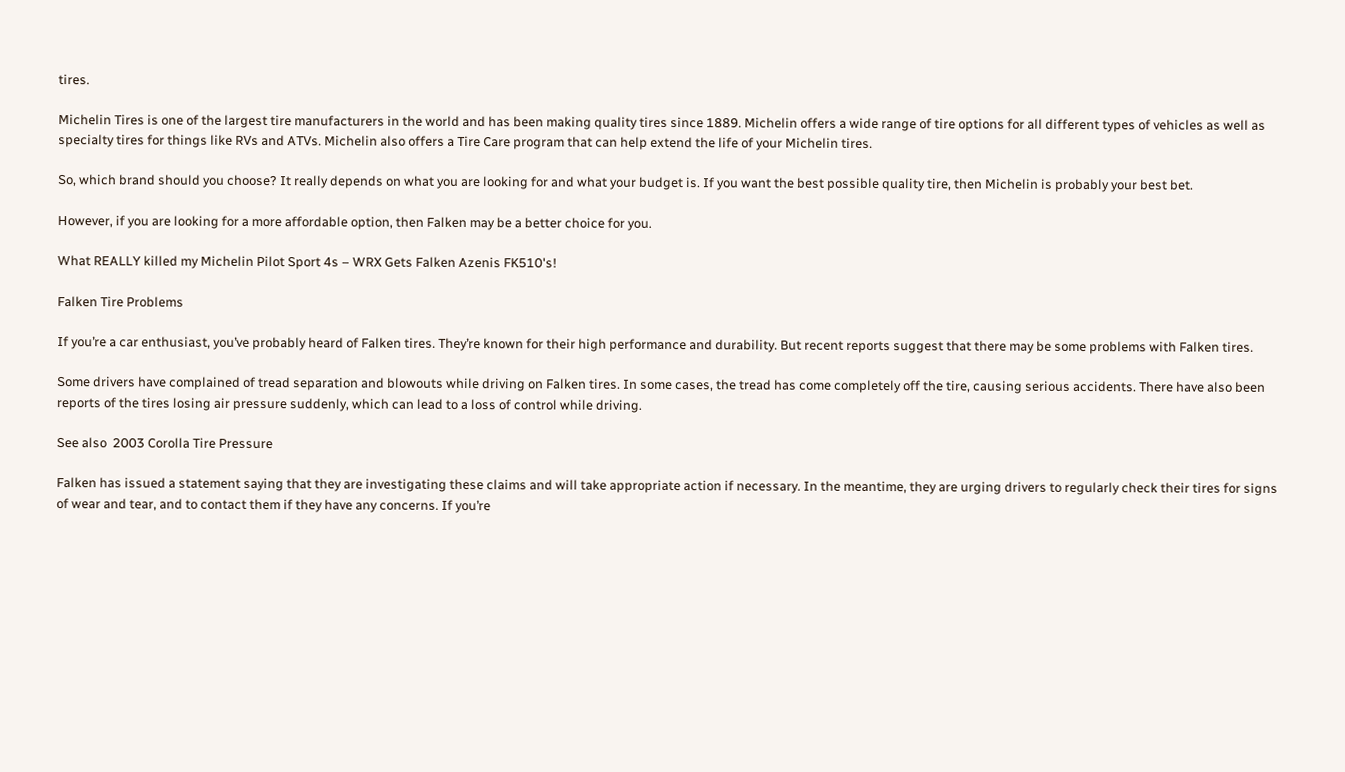tires.

Michelin Tires is one of the largest tire manufacturers in the world and has been making quality tires since 1889. Michelin offers a wide range of tire options for all different types of vehicles as well as specialty tires for things like RVs and ATVs. Michelin also offers a Tire Care program that can help extend the life of your Michelin tires.

So, which brand should you choose? It really depends on what you are looking for and what your budget is. If you want the best possible quality tire, then Michelin is probably your best bet.

However, if you are looking for a more affordable option, then Falken may be a better choice for you.

What REALLY killed my Michelin Pilot Sport 4s – WRX Gets Falken Azenis FK510's!

Falken Tire Problems

If you’re a car enthusiast, you’ve probably heard of Falken tires. They’re known for their high performance and durability. But recent reports suggest that there may be some problems with Falken tires.

Some drivers have complained of tread separation and blowouts while driving on Falken tires. In some cases, the tread has come completely off the tire, causing serious accidents. There have also been reports of the tires losing air pressure suddenly, which can lead to a loss of control while driving.

See also  2003 Corolla Tire Pressure

Falken has issued a statement saying that they are investigating these claims and will take appropriate action if necessary. In the meantime, they are urging drivers to regularly check their tires for signs of wear and tear, and to contact them if they have any concerns. If you’re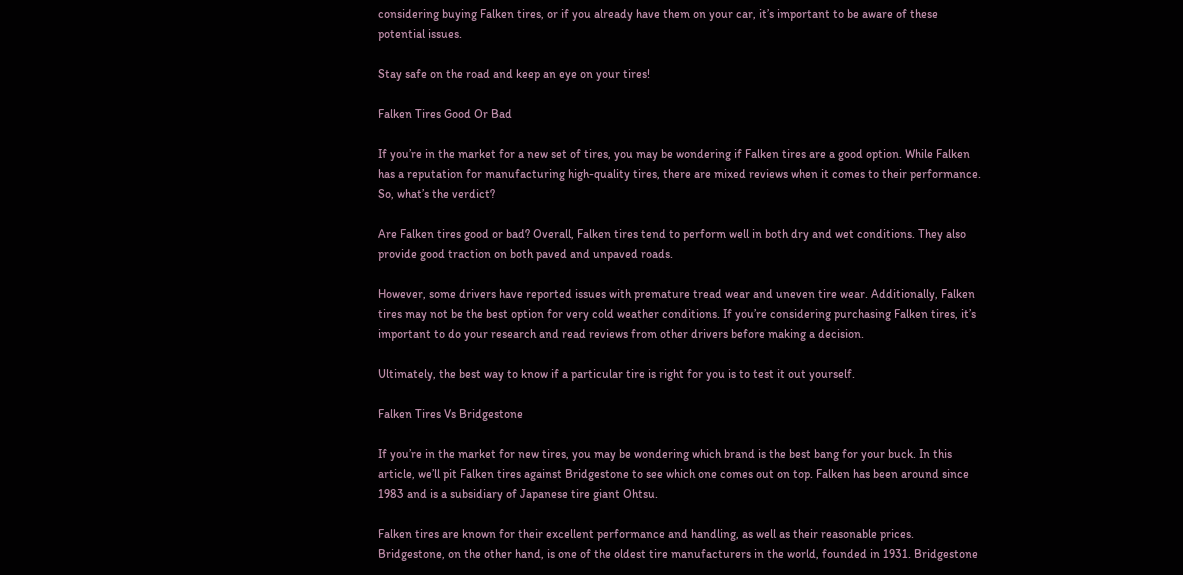considering buying Falken tires, or if you already have them on your car, it’s important to be aware of these potential issues.

Stay safe on the road and keep an eye on your tires!

Falken Tires Good Or Bad

If you’re in the market for a new set of tires, you may be wondering if Falken tires are a good option. While Falken has a reputation for manufacturing high-quality tires, there are mixed reviews when it comes to their performance. So, what’s the verdict?

Are Falken tires good or bad? Overall, Falken tires tend to perform well in both dry and wet conditions. They also provide good traction on both paved and unpaved roads.

However, some drivers have reported issues with premature tread wear and uneven tire wear. Additionally, Falken tires may not be the best option for very cold weather conditions. If you’re considering purchasing Falken tires, it’s important to do your research and read reviews from other drivers before making a decision.

Ultimately, the best way to know if a particular tire is right for you is to test it out yourself.

Falken Tires Vs Bridgestone

If you’re in the market for new tires, you may be wondering which brand is the best bang for your buck. In this article, we’ll pit Falken tires against Bridgestone to see which one comes out on top. Falken has been around since 1983 and is a subsidiary of Japanese tire giant Ohtsu.

Falken tires are known for their excellent performance and handling, as well as their reasonable prices. Bridgestone, on the other hand, is one of the oldest tire manufacturers in the world, founded in 1931. Bridgestone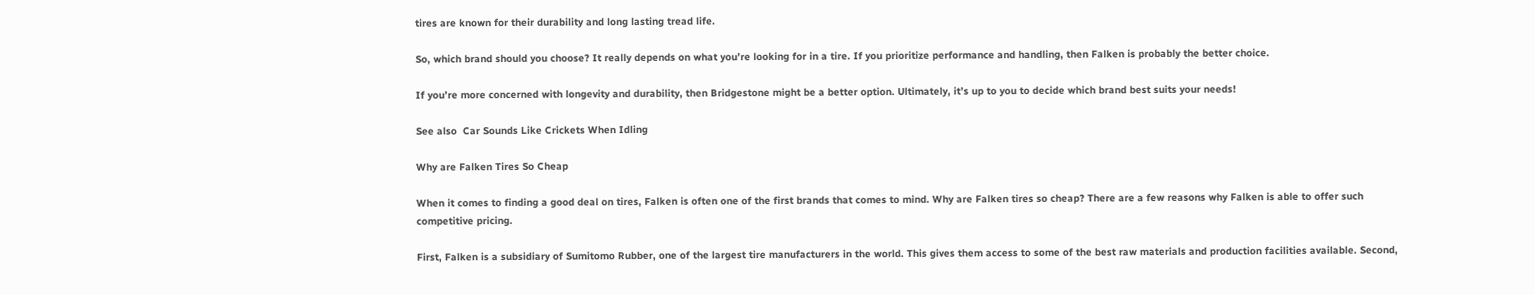tires are known for their durability and long lasting tread life.

So, which brand should you choose? It really depends on what you’re looking for in a tire. If you prioritize performance and handling, then Falken is probably the better choice.

If you’re more concerned with longevity and durability, then Bridgestone might be a better option. Ultimately, it’s up to you to decide which brand best suits your needs!

See also  Car Sounds Like Crickets When Idling

Why are Falken Tires So Cheap

When it comes to finding a good deal on tires, Falken is often one of the first brands that comes to mind. Why are Falken tires so cheap? There are a few reasons why Falken is able to offer such competitive pricing.

First, Falken is a subsidiary of Sumitomo Rubber, one of the largest tire manufacturers in the world. This gives them access to some of the best raw materials and production facilities available. Second,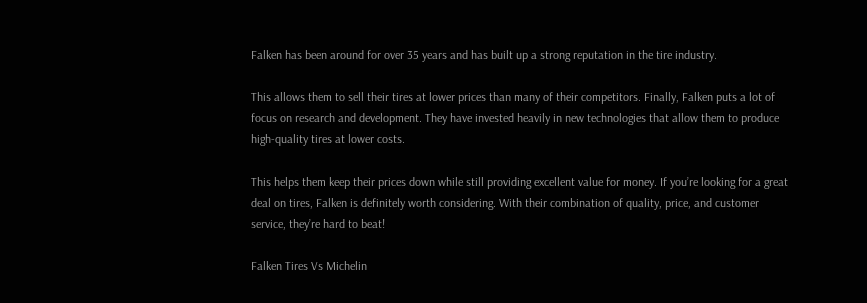Falken has been around for over 35 years and has built up a strong reputation in the tire industry.

This allows them to sell their tires at lower prices than many of their competitors. Finally, Falken puts a lot of focus on research and development. They have invested heavily in new technologies that allow them to produce high-quality tires at lower costs.

This helps them keep their prices down while still providing excellent value for money. If you’re looking for a great deal on tires, Falken is definitely worth considering. With their combination of quality, price, and customer service, they’re hard to beat!

Falken Tires Vs Michelin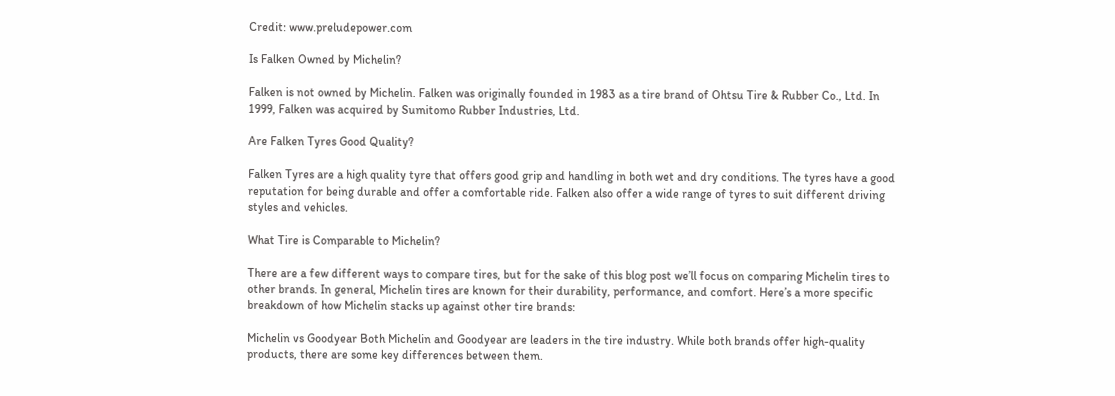Credit: www.preludepower.com

Is Falken Owned by Michelin?

Falken is not owned by Michelin. Falken was originally founded in 1983 as a tire brand of Ohtsu Tire & Rubber Co., Ltd. In 1999, Falken was acquired by Sumitomo Rubber Industries, Ltd.

Are Falken Tyres Good Quality?

Falken Tyres are a high quality tyre that offers good grip and handling in both wet and dry conditions. The tyres have a good reputation for being durable and offer a comfortable ride. Falken also offer a wide range of tyres to suit different driving styles and vehicles.

What Tire is Comparable to Michelin?

There are a few different ways to compare tires, but for the sake of this blog post we’ll focus on comparing Michelin tires to other brands. In general, Michelin tires are known for their durability, performance, and comfort. Here’s a more specific breakdown of how Michelin stacks up against other tire brands:

Michelin vs Goodyear Both Michelin and Goodyear are leaders in the tire industry. While both brands offer high-quality products, there are some key differences between them.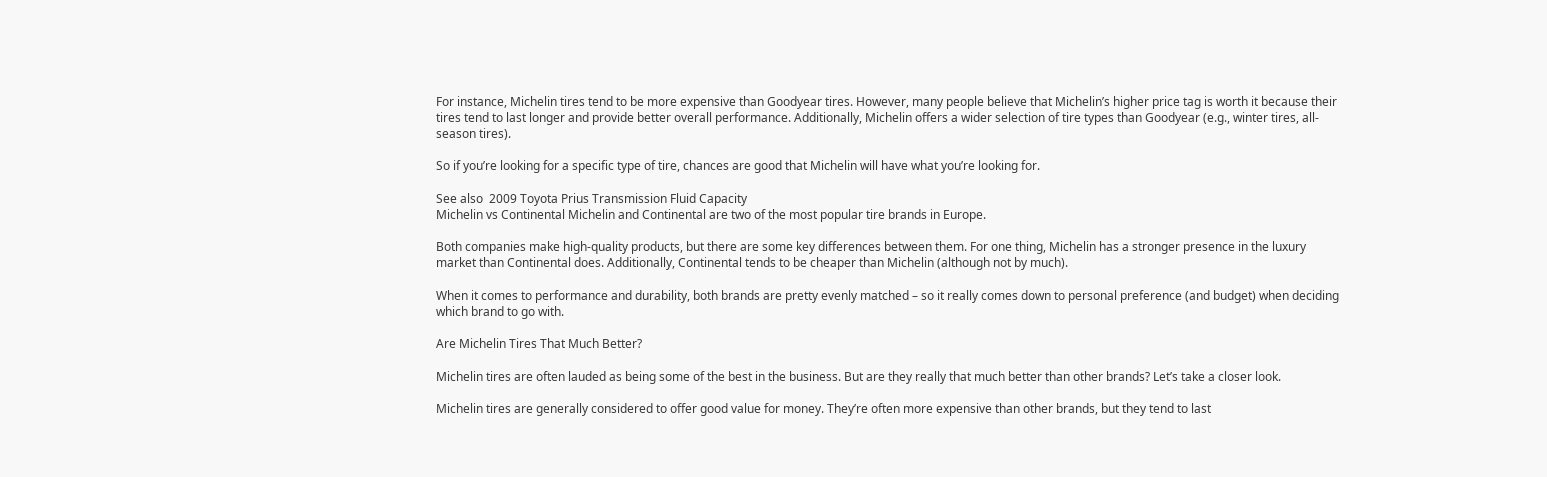For instance, Michelin tires tend to be more expensive than Goodyear tires. However, many people believe that Michelin’s higher price tag is worth it because their tires tend to last longer and provide better overall performance. Additionally, Michelin offers a wider selection of tire types than Goodyear (e.g., winter tires, all-season tires).

So if you’re looking for a specific type of tire, chances are good that Michelin will have what you’re looking for.

See also  2009 Toyota Prius Transmission Fluid Capacity
Michelin vs Continental Michelin and Continental are two of the most popular tire brands in Europe.

Both companies make high-quality products, but there are some key differences between them. For one thing, Michelin has a stronger presence in the luxury market than Continental does. Additionally, Continental tends to be cheaper than Michelin (although not by much).

When it comes to performance and durability, both brands are pretty evenly matched – so it really comes down to personal preference (and budget) when deciding which brand to go with.

Are Michelin Tires That Much Better?

Michelin tires are often lauded as being some of the best in the business. But are they really that much better than other brands? Let’s take a closer look.

Michelin tires are generally considered to offer good value for money. They’re often more expensive than other brands, but they tend to last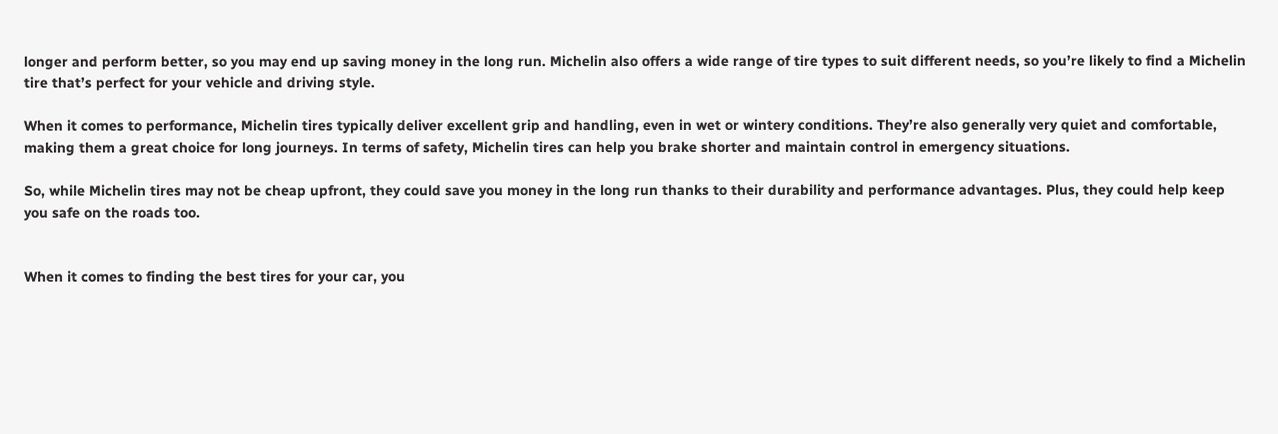longer and perform better, so you may end up saving money in the long run. Michelin also offers a wide range of tire types to suit different needs, so you’re likely to find a Michelin tire that’s perfect for your vehicle and driving style.

When it comes to performance, Michelin tires typically deliver excellent grip and handling, even in wet or wintery conditions. They’re also generally very quiet and comfortable, making them a great choice for long journeys. In terms of safety, Michelin tires can help you brake shorter and maintain control in emergency situations.

So, while Michelin tires may not be cheap upfront, they could save you money in the long run thanks to their durability and performance advantages. Plus, they could help keep you safe on the roads too.


When it comes to finding the best tires for your car, you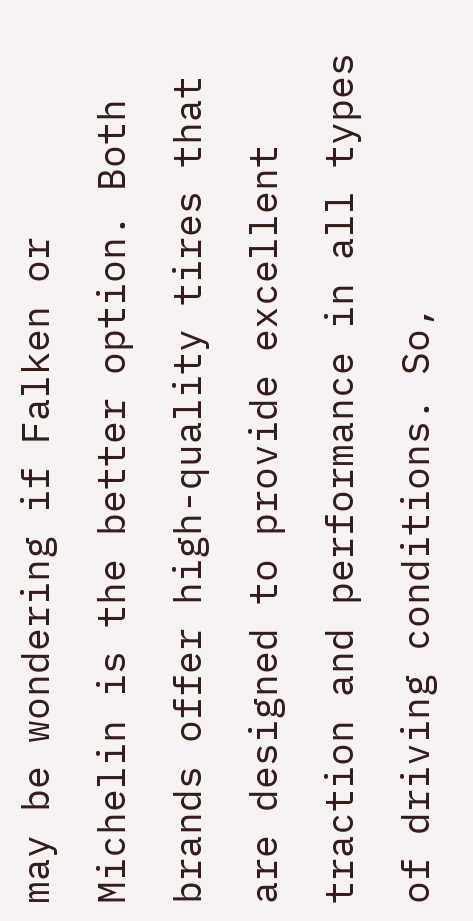may be wondering if Falken or Michelin is the better option. Both brands offer high-quality tires that are designed to provide excellent traction and performance in all types of driving conditions. So,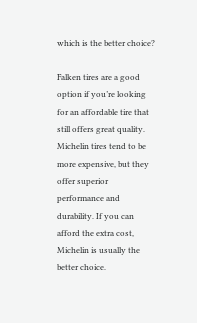which is the better choice?

Falken tires are a good option if you’re looking for an affordable tire that still offers great quality. Michelin tires tend to be more expensive, but they offer superior performance and durability. If you can afford the extra cost, Michelin is usually the better choice.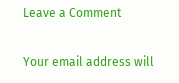Leave a Comment

Your email address will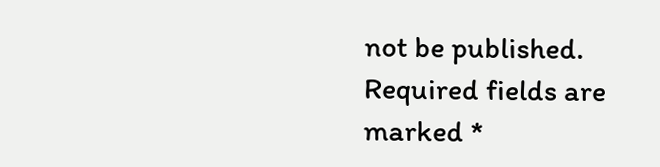not be published. Required fields are marked *